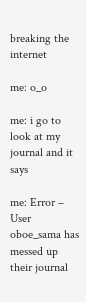breaking the internet

me: o_o

me: i go to look at my journal and it says

me: Error – User oboe_sama has messed up their journal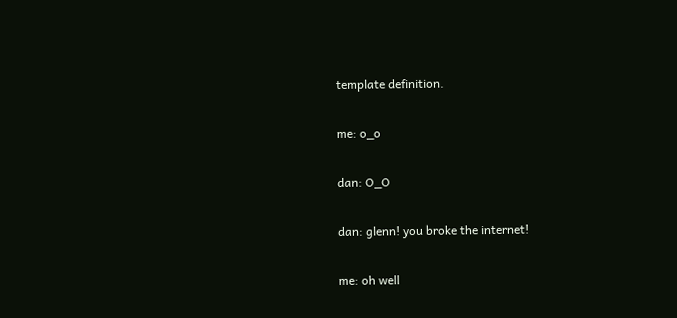template definition.

me: o_o

dan: O_O

dan: glenn! you broke the internet!

me: oh well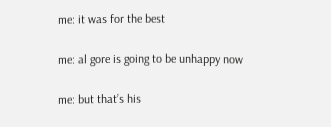me: it was for the best

me: al gore is going to be unhappy now

me: but that’s his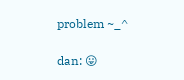problem ~_^

dan: 😛